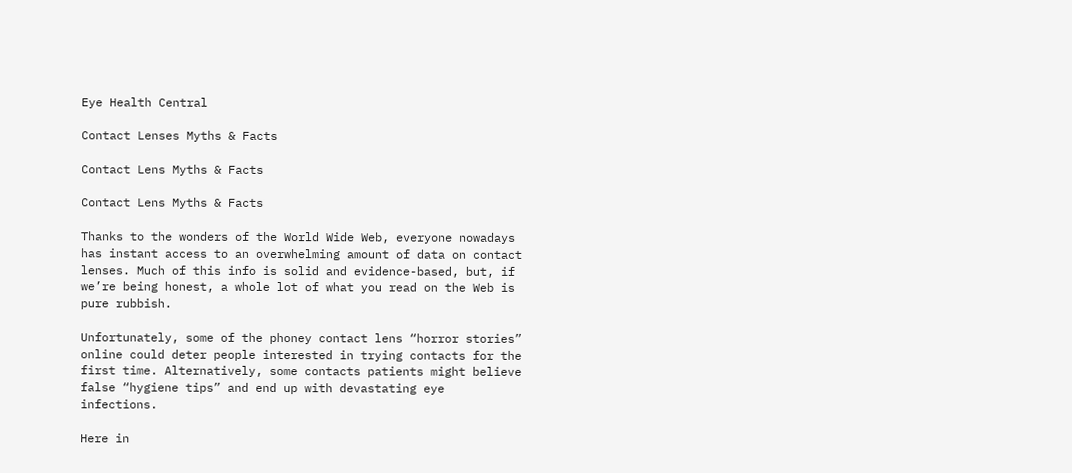Eye Health Central

Contact Lenses Myths & Facts

Contact Lens Myths & Facts

Contact Lens Myths & Facts

Thanks to the wonders of the World Wide Web, everyone nowadays has instant access to an overwhelming amount of data on contact lenses. Much of this info is solid and evidence-based, but, if we’re being honest, a whole lot of what you read on the Web is pure rubbish.

Unfortunately, some of the phoney contact lens “horror stories” online could deter people interested in trying contacts for the first time. Alternatively, some contacts patients might believe false “hygiene tips” and end up with devastating eye infections.

Here in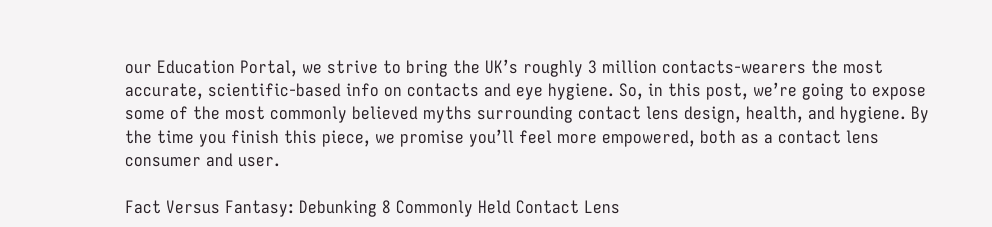our Education Portal, we strive to bring the UK’s roughly 3 million contacts-wearers the most accurate, scientific-based info on contacts and eye hygiene. So, in this post, we’re going to expose some of the most commonly believed myths surrounding contact lens design, health, and hygiene. By the time you finish this piece, we promise you’ll feel more empowered, both as a contact lens consumer and user.

Fact Versus Fantasy: Debunking 8 Commonly Held Contact Lens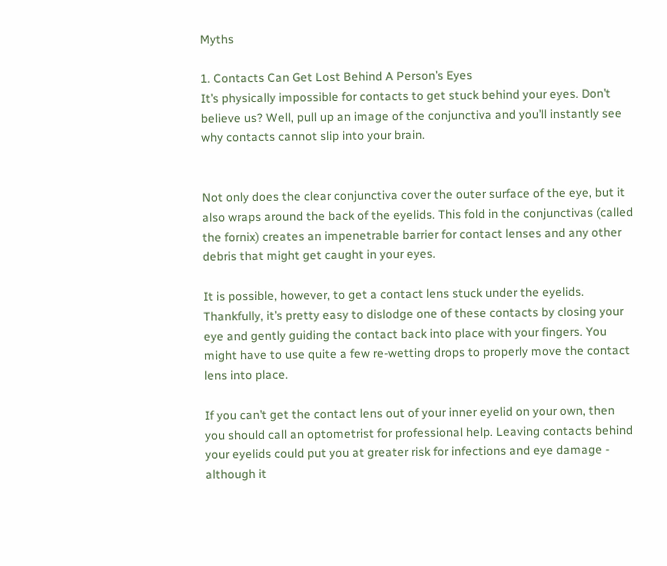Myths

1. Contacts Can Get Lost Behind A Person’s Eyes
It’s physically impossible for contacts to get stuck behind your eyes. Don’t believe us? Well, pull up an image of the conjunctiva and you’ll instantly see why contacts cannot slip into your brain.


Not only does the clear conjunctiva cover the outer surface of the eye, but it also wraps around the back of the eyelids. This fold in the conjunctivas (called the fornix) creates an impenetrable barrier for contact lenses and any other debris that might get caught in your eyes.

It is possible, however, to get a contact lens stuck under the eyelids. Thankfully, it’s pretty easy to dislodge one of these contacts by closing your eye and gently guiding the contact back into place with your fingers. You might have to use quite a few re-wetting drops to properly move the contact lens into place.

If you can’t get the contact lens out of your inner eyelid on your own, then you should call an optometrist for professional help. Leaving contacts behind your eyelids could put you at greater risk for infections and eye damage - although it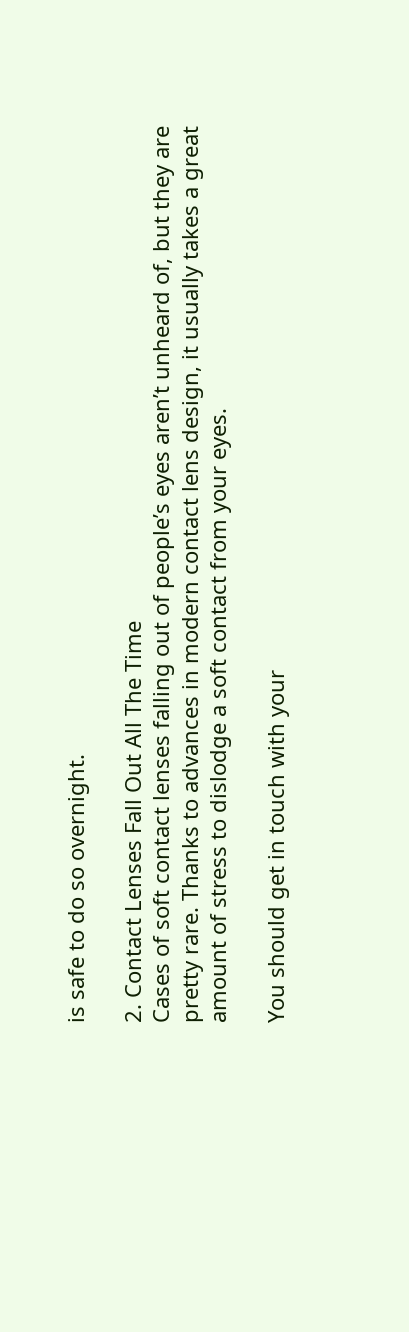is safe to do so overnight.

2. Contact Lenses Fall Out All The Time
Cases of soft contact lenses falling out of people’s eyes aren’t unheard of, but they are pretty rare. Thanks to advances in modern contact lens design, it usually takes a great amount of stress to dislodge a soft contact from your eyes.

You should get in touch with your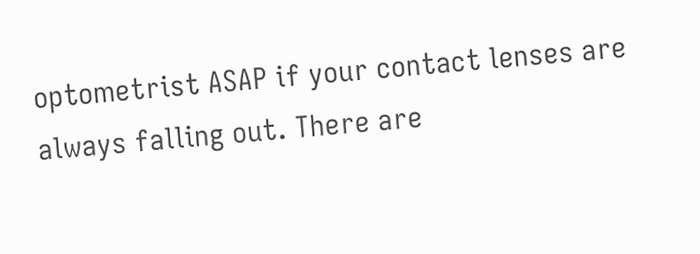optometrist ASAP if your contact lenses are always falling out. There are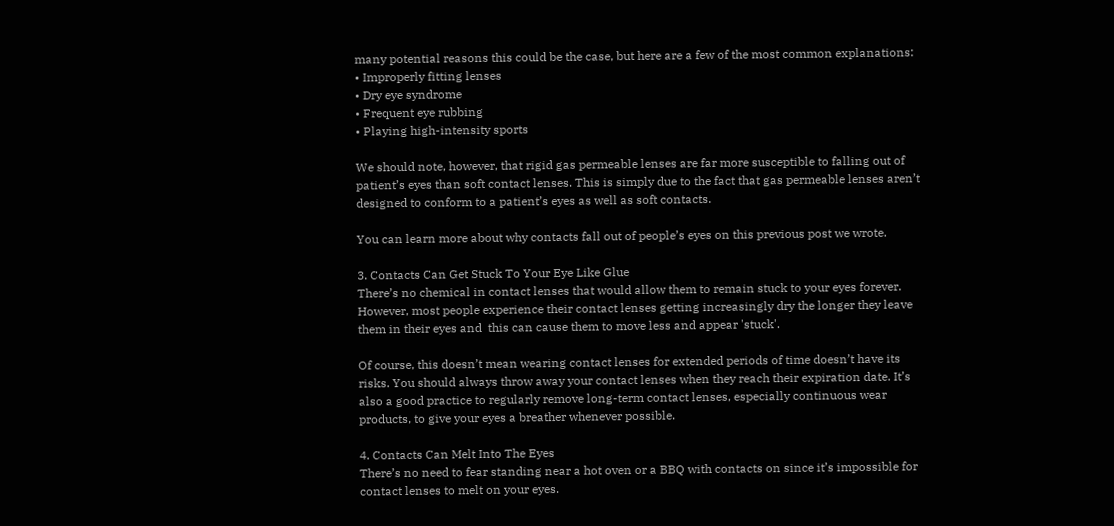many potential reasons this could be the case, but here are a few of the most common explanations:
• Improperly fitting lenses
• Dry eye syndrome
• Frequent eye rubbing
• Playing high-intensity sports

We should note, however, that rigid gas permeable lenses are far more susceptible to falling out of patient’s eyes than soft contact lenses. This is simply due to the fact that gas permeable lenses aren’t designed to conform to a patient’s eyes as well as soft contacts.

You can learn more about why contacts fall out of people’s eyes on this previous post we wrote.

3. Contacts Can Get Stuck To Your Eye Like Glue
There’s no chemical in contact lenses that would allow them to remain stuck to your eyes forever. However, most people experience their contact lenses getting increasingly dry the longer they leave them in their eyes and  this can cause them to move less and appear 'stuck'.

Of course, this doesn’t mean wearing contact lenses for extended periods of time doesn’t have its risks. You should always throw away your contact lenses when they reach their expiration date. It’s also a good practice to regularly remove long-term contact lenses, especially continuous wear products, to give your eyes a breather whenever possible.

4. Contacts Can Melt Into The Eyes
There’s no need to fear standing near a hot oven or a BBQ with contacts on since it’s impossible for contact lenses to melt on your eyes.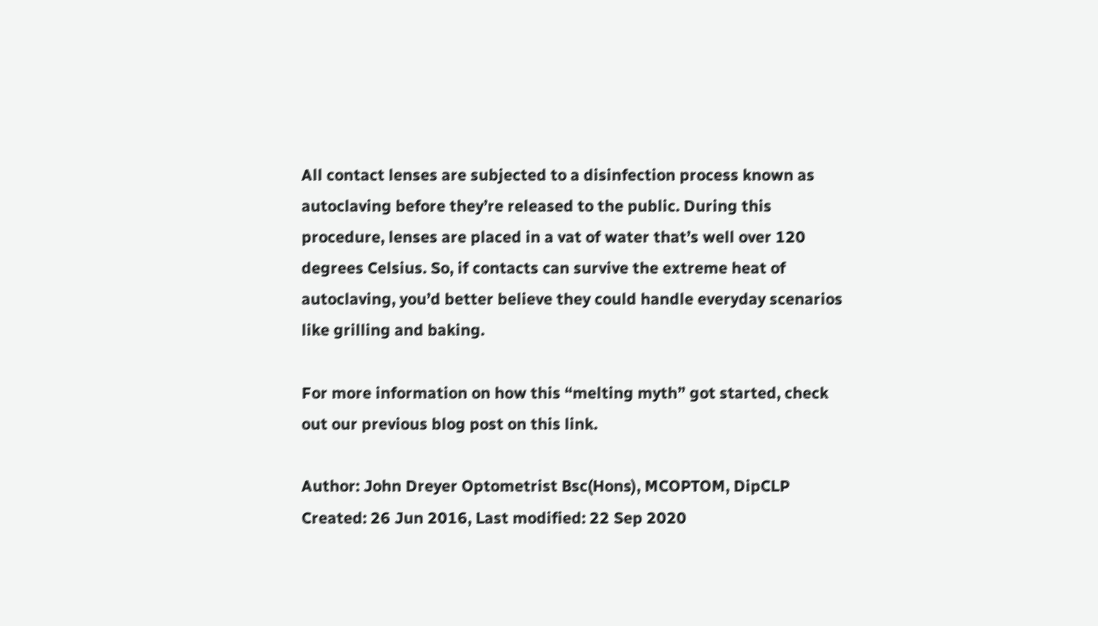All contact lenses are subjected to a disinfection process known as autoclaving before they’re released to the public. During this procedure, lenses are placed in a vat of water that’s well over 120 degrees Celsius. So, if contacts can survive the extreme heat of autoclaving, you’d better believe they could handle everyday scenarios like grilling and baking.

For more information on how this “melting myth” got started, check out our previous blog post on this link.

Author: John Dreyer Optometrist Bsc(Hons), MCOPTOM, DipCLP
Created: 26 Jun 2016, Last modified: 22 Sep 2020